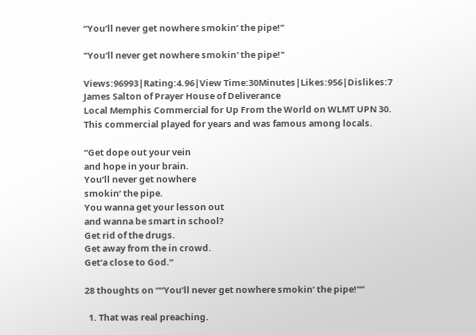“You’ll never get nowhere smokin’ the pipe!”

"You'll never get nowhere smokin' the pipe!"

Views:96993|Rating:4.96|View Time:30Minutes|Likes:956|Dislikes:7
James Salton of Prayer House of Deliverance
Local Memphis Commercial for Up From the World on WLMT UPN 30.
This commercial played for years and was famous among locals.

“Get dope out your vein
and hope in your brain.
You’ll never get nowhere
smokin’ the pipe.
You wanna get your lesson out
and wanna be smart in school?
Get rid of the drugs.
Get away from the in crowd.
Get’a close to God.”

28 thoughts on ““You’ll never get nowhere smokin’ the pipe!””

  1. That was real preaching.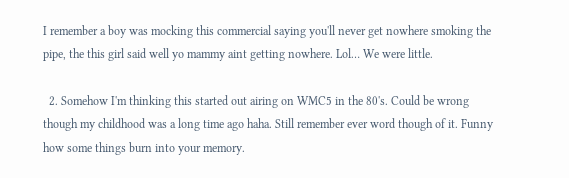I remember a boy was mocking this commercial saying you'll never get nowhere smoking the pipe, the this girl said well yo mammy aint getting nowhere. Lol… We were little.

  2. Somehow I'm thinking this started out airing on WMC5 in the 80's. Could be wrong though my childhood was a long time ago haha. Still remember ever word though of it. Funny how some things burn into your memory.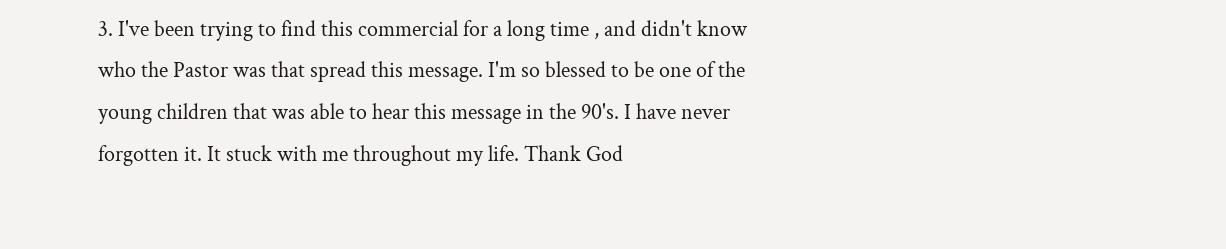3. I've been trying to find this commercial for a long time , and didn't know who the Pastor was that spread this message. I'm so blessed to be one of the young children that was able to hear this message in the 90's. I have never forgotten it. It stuck with me throughout my life. Thank God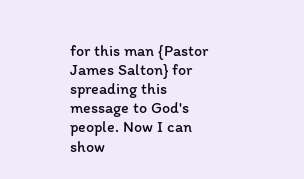for this man {Pastor James Salton} for spreading this message to God's people. Now I can show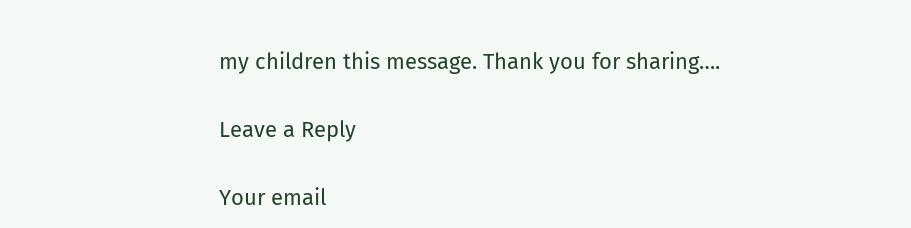my children this message. Thank you for sharing….

Leave a Reply

Your email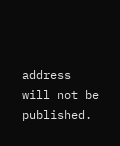address will not be published.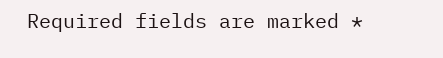Required fields are marked *